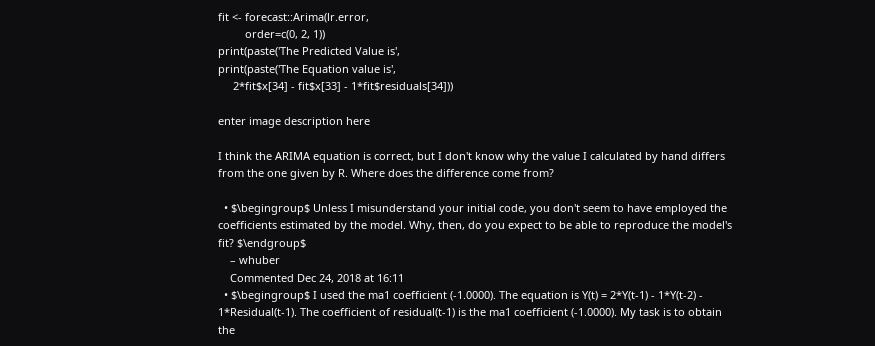fit <- forecast::Arima(lr.error,
         order=c(0, 2, 1))
print(paste('The Predicted Value is',
print(paste('The Equation value is',
     2*fit$x[34] - fit$x[33] - 1*fit$residuals[34]))

enter image description here

I think the ARIMA equation is correct, but I don't know why the value I calculated by hand differs from the one given by R. Where does the difference come from?

  • $\begingroup$ Unless I misunderstand your initial code, you don't seem to have employed the coefficients estimated by the model. Why, then, do you expect to be able to reproduce the model's fit? $\endgroup$
    – whuber
    Commented Dec 24, 2018 at 16:11
  • $\begingroup$ I used the ma1 coefficient (-1.0000). The equation is Y(t) = 2*Y(t-1) - 1*Y(t-2) - 1*Residual(t-1). The coefficient of residual(t-1) is the ma1 coefficient (-1.0000). My task is to obtain the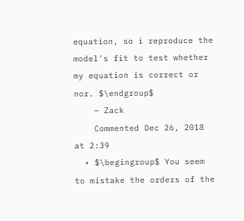equation, so i reproduce the model's fit to test whether my equation is correct or nor. $\endgroup$
    – Zack
    Commented Dec 26, 2018 at 2:39
  • $\begingroup$ You seem to mistake the orders of the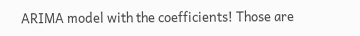ARIMA model with the coefficients! Those are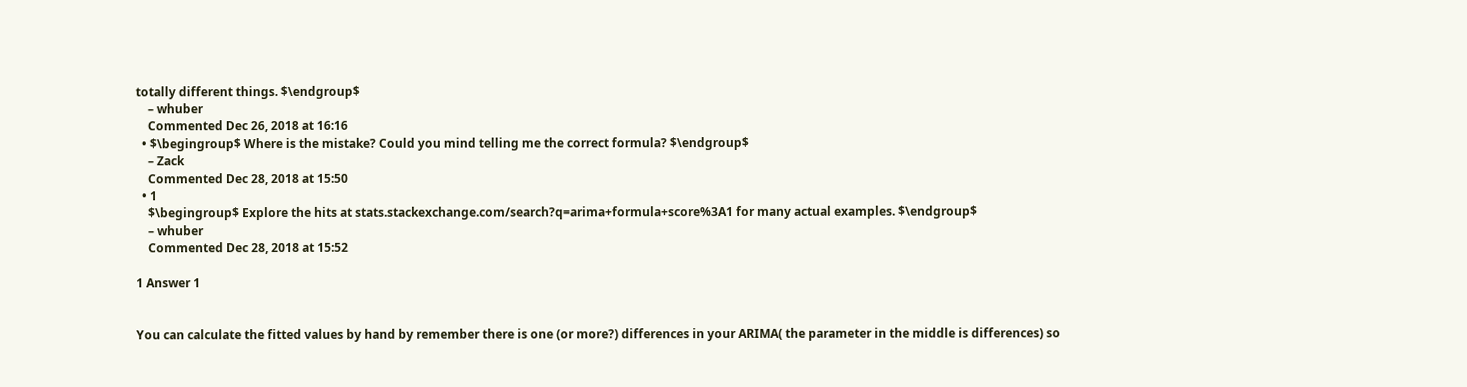totally different things. $\endgroup$
    – whuber
    Commented Dec 26, 2018 at 16:16
  • $\begingroup$ Where is the mistake? Could you mind telling me the correct formula? $\endgroup$
    – Zack
    Commented Dec 28, 2018 at 15:50
  • 1
    $\begingroup$ Explore the hits at stats.stackexchange.com/search?q=arima+formula+score%3A1 for many actual examples. $\endgroup$
    – whuber
    Commented Dec 28, 2018 at 15:52

1 Answer 1


You can calculate the fitted values by hand by remember there is one (or more?) differences in your ARIMA( the parameter in the middle is differences) so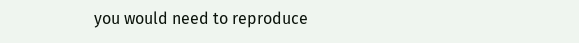you would need to reproduce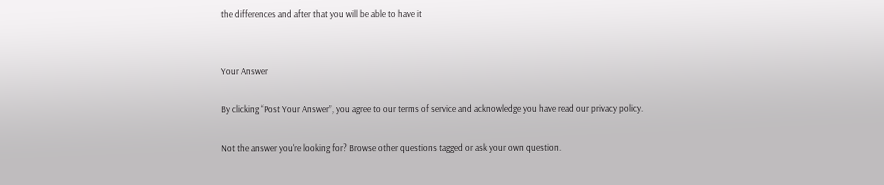the differences and after that you will be able to have it


Your Answer

By clicking “Post Your Answer”, you agree to our terms of service and acknowledge you have read our privacy policy.

Not the answer you're looking for? Browse other questions tagged or ask your own question.